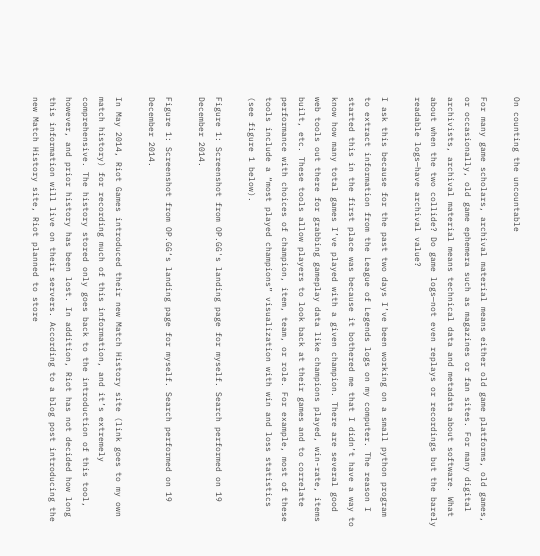On counting the uncountable

For many game scholars, archival material means either old game platforms, old games, or occasionally, old game ephemera such as magazines or fan sites. For many digital archivists, archival material means technical data and metadata about software. What about when the two collide? Do game logs—not even replays or recordings but the barely readable logs—have archival value?

I ask this because for the past two days I’ve been working on a small python program to extract information from the League of Legends logs on my computer. The reason I started this in the first place was because it bothered me that I didn’t have a way to know how many total games I’ve played with a given champion. There are several good web tools out there for grabbing gameplay data like champions played, win-rate, items built, etc. These tools allow players to look back at their games and to correlate performance with choices of champion, item, team, or role. For example, most of these tools include a “most played champions” visualization with win and loss statistics (see figure 1 below).

Figure 1: Screenshot from OP.GG's landing page for myself. Search performed on 19 December 2014.

Figure 1: Screenshot from OP.GG‘s landing page for myself. Search performed on 19 December 2014.

In May 2014, Riot Games introduced their new Match History site (link goes to my own match history) for recording much of this information, and it’s extremely comprehensive. The history stored only goes back to the introduction of this tool, however, and prior history has been lost. In addition, Riot has not decided how long this information will live on their servers. According to a blog post introducing the new Match History site, Riot planned to store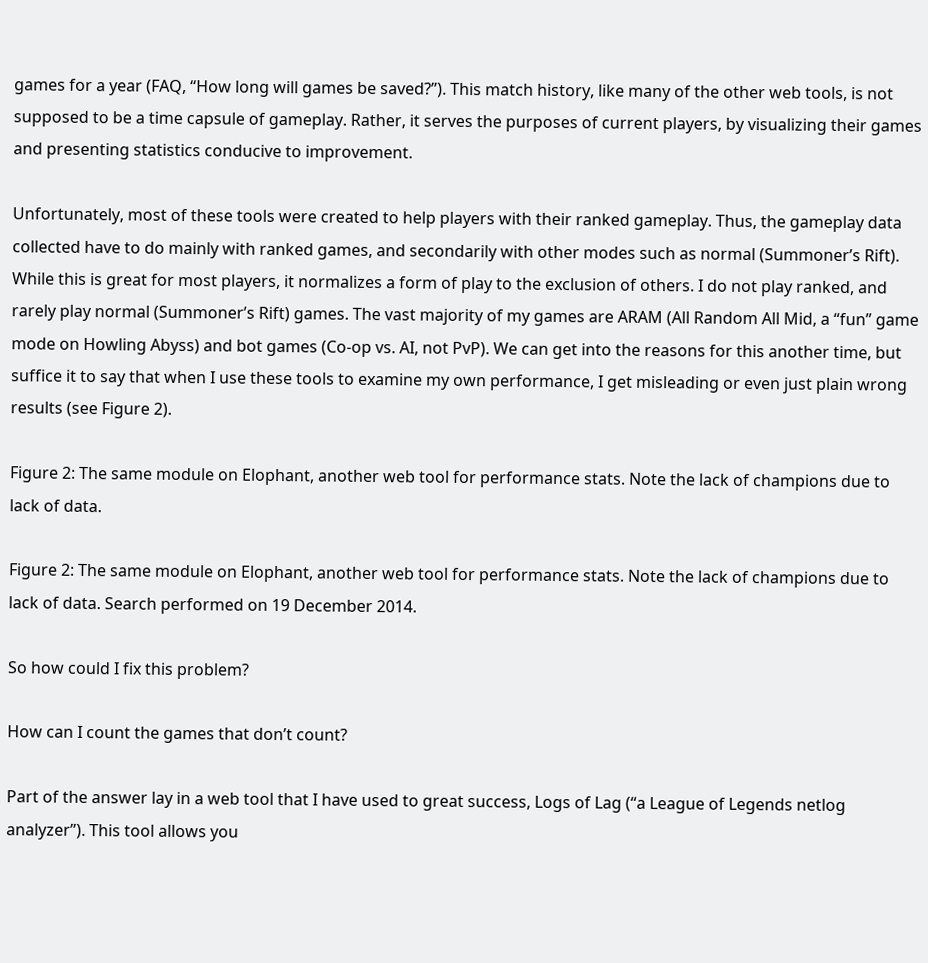games for a year (FAQ, “How long will games be saved?”). This match history, like many of the other web tools, is not supposed to be a time capsule of gameplay. Rather, it serves the purposes of current players, by visualizing their games and presenting statistics conducive to improvement.

Unfortunately, most of these tools were created to help players with their ranked gameplay. Thus, the gameplay data collected have to do mainly with ranked games, and secondarily with other modes such as normal (Summoner’s Rift). While this is great for most players, it normalizes a form of play to the exclusion of others. I do not play ranked, and rarely play normal (Summoner’s Rift) games. The vast majority of my games are ARAM (All Random All Mid, a “fun” game mode on Howling Abyss) and bot games (Co-op vs. AI, not PvP). We can get into the reasons for this another time, but suffice it to say that when I use these tools to examine my own performance, I get misleading or even just plain wrong results (see Figure 2).

Figure 2: The same module on Elophant, another web tool for performance stats. Note the lack of champions due to lack of data.

Figure 2: The same module on Elophant, another web tool for performance stats. Note the lack of champions due to lack of data. Search performed on 19 December 2014.

So how could I fix this problem?

How can I count the games that don’t count?

Part of the answer lay in a web tool that I have used to great success, Logs of Lag (“a League of Legends netlog analyzer”). This tool allows you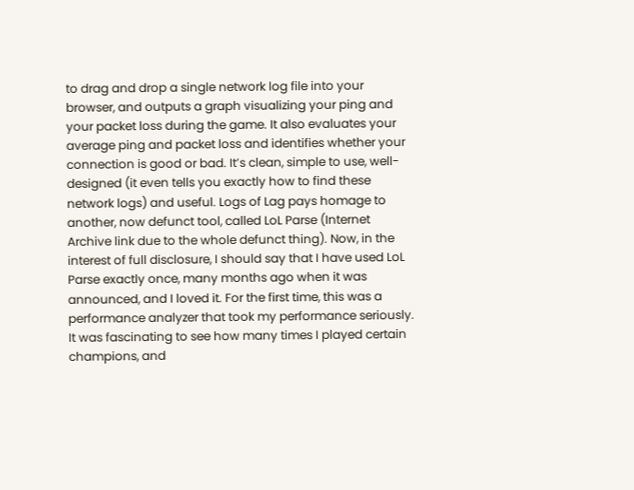to drag and drop a single network log file into your browser, and outputs a graph visualizing your ping and your packet loss during the game. It also evaluates your average ping and packet loss and identifies whether your connection is good or bad. It’s clean, simple to use, well-designed (it even tells you exactly how to find these network logs) and useful. Logs of Lag pays homage to another, now defunct tool, called LoL Parse (Internet Archive link due to the whole defunct thing). Now, in the interest of full disclosure, I should say that I have used LoL Parse exactly once, many months ago when it was announced, and I loved it. For the first time, this was a performance analyzer that took my performance seriously. It was fascinating to see how many times I played certain champions, and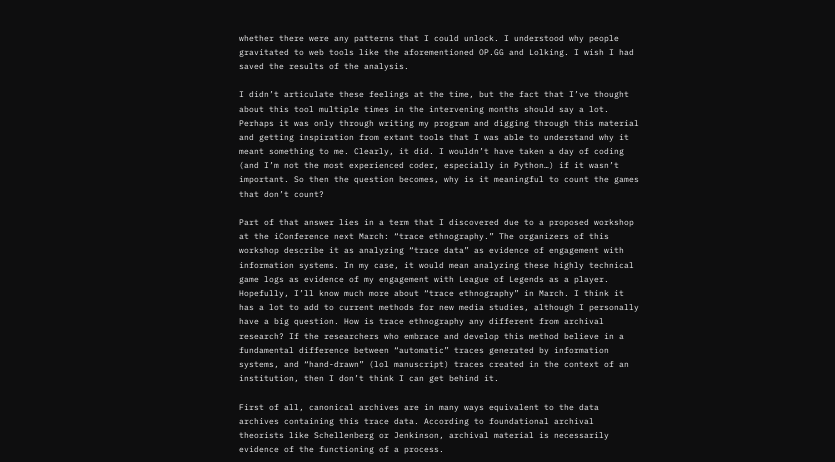whether there were any patterns that I could unlock. I understood why people gravitated to web tools like the aforementioned OP.GG and Lolking. I wish I had saved the results of the analysis.

I didn’t articulate these feelings at the time, but the fact that I’ve thought about this tool multiple times in the intervening months should say a lot. Perhaps it was only through writing my program and digging through this material and getting inspiration from extant tools that I was able to understand why it meant something to me. Clearly, it did. I wouldn’t have taken a day of coding (and I’m not the most experienced coder, especially in Python…) if it wasn’t important. So then the question becomes, why is it meaningful to count the games that don’t count?

Part of that answer lies in a term that I discovered due to a proposed workshop at the iConference next March: “trace ethnography.” The organizers of this workshop describe it as analyzing “trace data” as evidence of engagement with information systems. In my case, it would mean analyzing these highly technical game logs as evidence of my engagement with League of Legends as a player. Hopefully, I’ll know much more about “trace ethnography” in March. I think it has a lot to add to current methods for new media studies, although I personally have a big question. How is trace ethnography any different from archival research? If the researchers who embrace and develop this method believe in a fundamental difference between “automatic” traces generated by information systems, and “hand-drawn” (lol manuscript) traces created in the context of an institution, then I don’t think I can get behind it.

First of all, canonical archives are in many ways equivalent to the data archives containing this trace data. According to foundational archival theorists like Schellenberg or Jenkinson, archival material is necessarily evidence of the functioning of a process.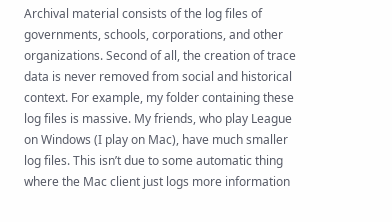Archival material consists of the log files of governments, schools, corporations, and other organizations. Second of all, the creation of trace data is never removed from social and historical context. For example, my folder containing these log files is massive. My friends, who play League on Windows (I play on Mac), have much smaller log files. This isn’t due to some automatic thing where the Mac client just logs more information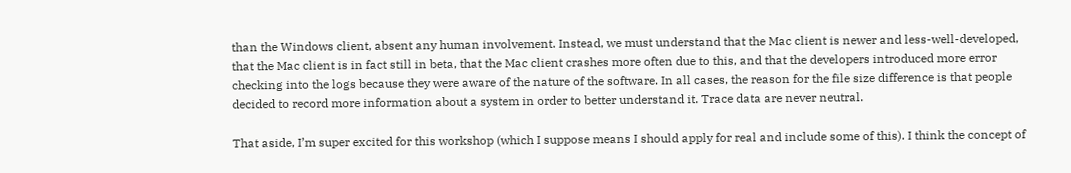than the Windows client, absent any human involvement. Instead, we must understand that the Mac client is newer and less-well-developed, that the Mac client is in fact still in beta, that the Mac client crashes more often due to this, and that the developers introduced more error checking into the logs because they were aware of the nature of the software. In all cases, the reason for the file size difference is that people decided to record more information about a system in order to better understand it. Trace data are never neutral.

That aside, I’m super excited for this workshop (which I suppose means I should apply for real and include some of this). I think the concept of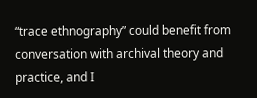“trace ethnography” could benefit from conversation with archival theory and practice, and I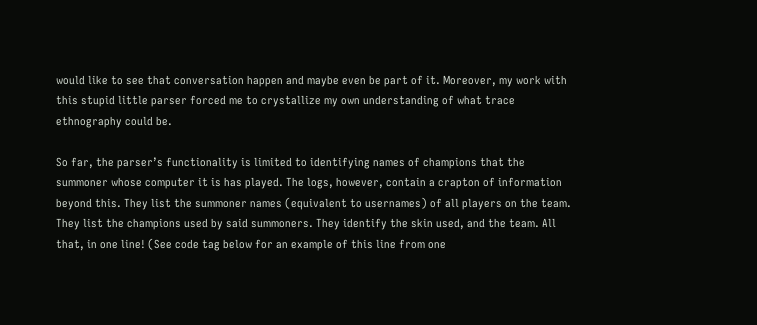would like to see that conversation happen and maybe even be part of it. Moreover, my work with this stupid little parser forced me to crystallize my own understanding of what trace ethnography could be.

So far, the parser’s functionality is limited to identifying names of champions that the summoner whose computer it is has played. The logs, however, contain a crapton of information beyond this. They list the summoner names (equivalent to usernames) of all players on the team. They list the champions used by said summoners. They identify the skin used, and the team. All that, in one line! (See code tag below for an example of this line from one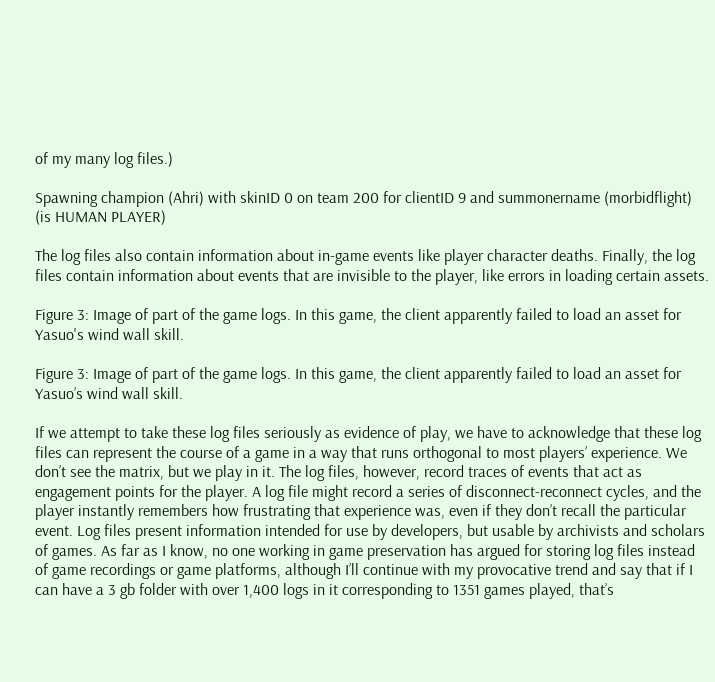of my many log files.)

Spawning champion (Ahri) with skinID 0 on team 200 for clientID 9 and summonername (morbidflight) (is HUMAN PLAYER)

The log files also contain information about in-game events like player character deaths. Finally, the log files contain information about events that are invisible to the player, like errors in loading certain assets.

Figure 3: Image of part of the game logs. In this game, the client apparently failed to load an asset for Yasuo's wind wall skill.

Figure 3: Image of part of the game logs. In this game, the client apparently failed to load an asset for Yasuo’s wind wall skill.

If we attempt to take these log files seriously as evidence of play, we have to acknowledge that these log files can represent the course of a game in a way that runs orthogonal to most players’ experience. We don’t see the matrix, but we play in it. The log files, however, record traces of events that act as engagement points for the player. A log file might record a series of disconnect-reconnect cycles, and the player instantly remembers how frustrating that experience was, even if they don’t recall the particular event. Log files present information intended for use by developers, but usable by archivists and scholars of games. As far as I know, no one working in game preservation has argued for storing log files instead of game recordings or game platforms, although I’ll continue with my provocative trend and say that if I can have a 3 gb folder with over 1,400 logs in it corresponding to 1351 games played, that’s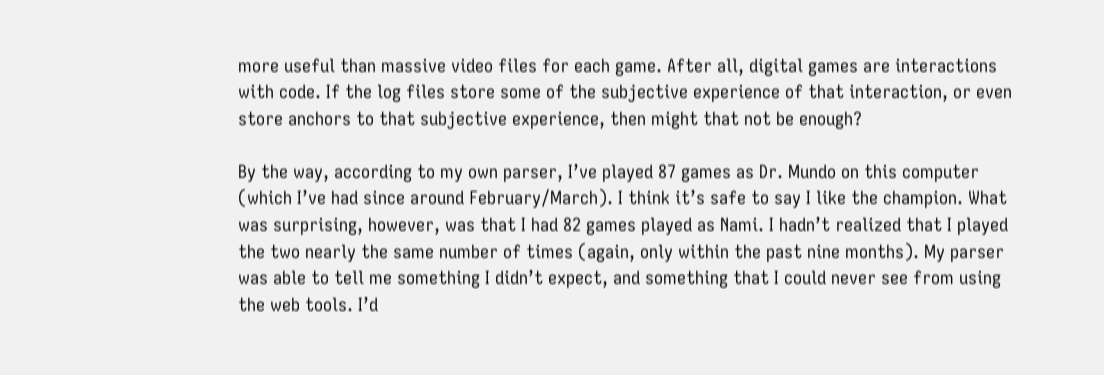more useful than massive video files for each game. After all, digital games are interactions with code. If the log files store some of the subjective experience of that interaction, or even store anchors to that subjective experience, then might that not be enough?

By the way, according to my own parser, I’ve played 87 games as Dr. Mundo on this computer (which I’ve had since around February/March). I think it’s safe to say I like the champion. What was surprising, however, was that I had 82 games played as Nami. I hadn’t realized that I played the two nearly the same number of times (again, only within the past nine months). My parser was able to tell me something I didn’t expect, and something that I could never see from using the web tools. I’d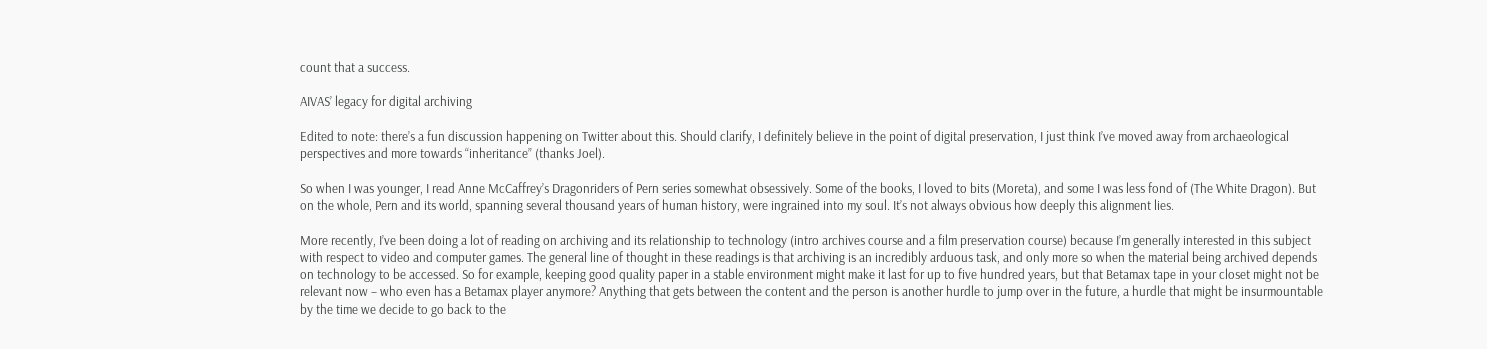count that a success.

AIVAS’ legacy for digital archiving

Edited to note: there’s a fun discussion happening on Twitter about this. Should clarify, I definitely believe in the point of digital preservation, I just think I’ve moved away from archaeological perspectives and more towards “inheritance” (thanks Joel).

So when I was younger, I read Anne McCaffrey’s Dragonriders of Pern series somewhat obsessively. Some of the books, I loved to bits (Moreta), and some I was less fond of (The White Dragon). But on the whole, Pern and its world, spanning several thousand years of human history, were ingrained into my soul. It’s not always obvious how deeply this alignment lies.

More recently, I’ve been doing a lot of reading on archiving and its relationship to technology (intro archives course and a film preservation course) because I’m generally interested in this subject with respect to video and computer games. The general line of thought in these readings is that archiving is an incredibly arduous task, and only more so when the material being archived depends on technology to be accessed. So for example, keeping good quality paper in a stable environment might make it last for up to five hundred years, but that Betamax tape in your closet might not be relevant now – who even has a Betamax player anymore? Anything that gets between the content and the person is another hurdle to jump over in the future, a hurdle that might be insurmountable by the time we decide to go back to the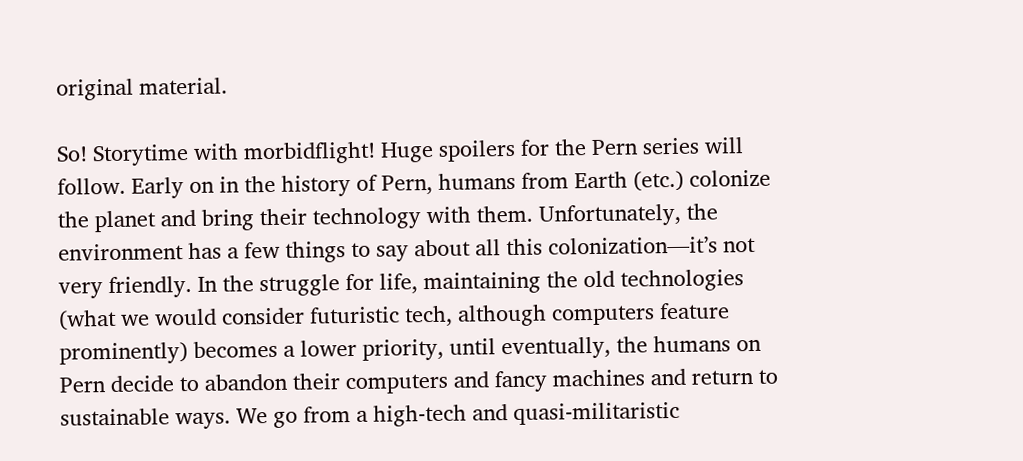original material.

So! Storytime with morbidflight! Huge spoilers for the Pern series will follow. Early on in the history of Pern, humans from Earth (etc.) colonize the planet and bring their technology with them. Unfortunately, the environment has a few things to say about all this colonization—it’s not very friendly. In the struggle for life, maintaining the old technologies (what we would consider futuristic tech, although computers feature prominently) becomes a lower priority, until eventually, the humans on Pern decide to abandon their computers and fancy machines and return to sustainable ways. We go from a high-tech and quasi-militaristic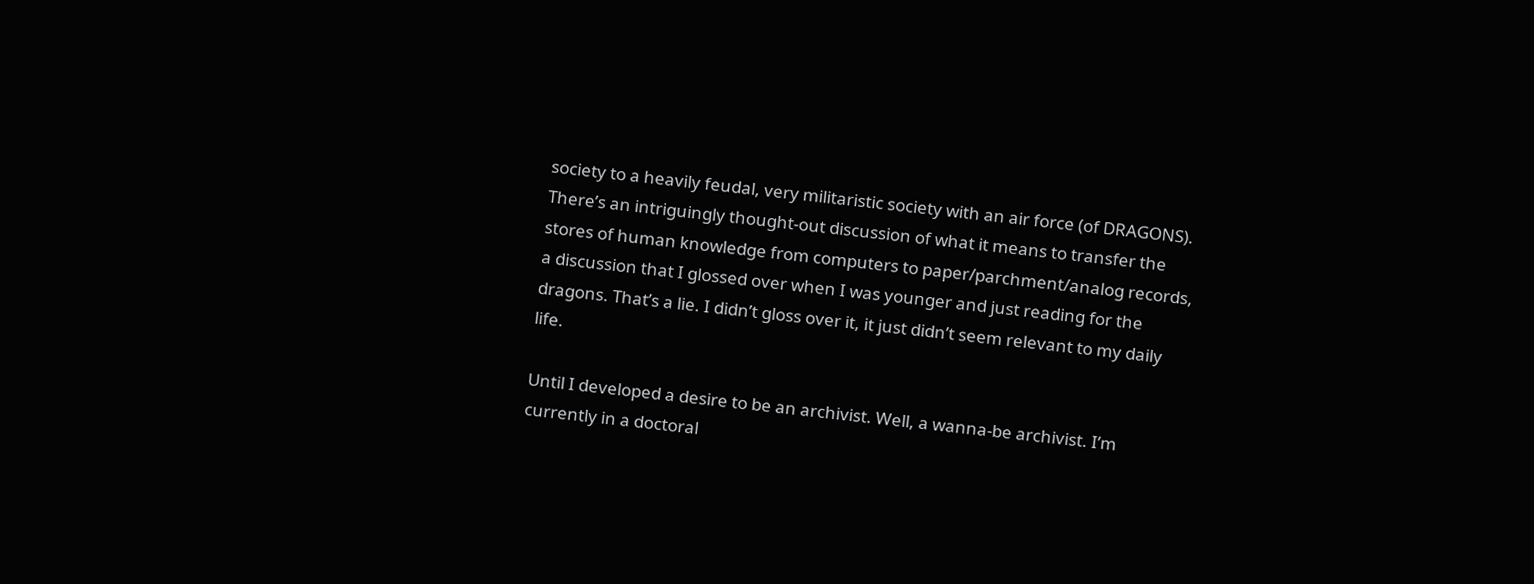society to a heavily feudal, very militaristic society with an air force (of DRAGONS). There’s an intriguingly thought-out discussion of what it means to transfer the stores of human knowledge from computers to paper/parchment/analog records, a discussion that I glossed over when I was younger and just reading for the dragons. That’s a lie. I didn’t gloss over it, it just didn’t seem relevant to my daily life.

Until I developed a desire to be an archivist. Well, a wanna-be archivist. I’m currently in a doctoral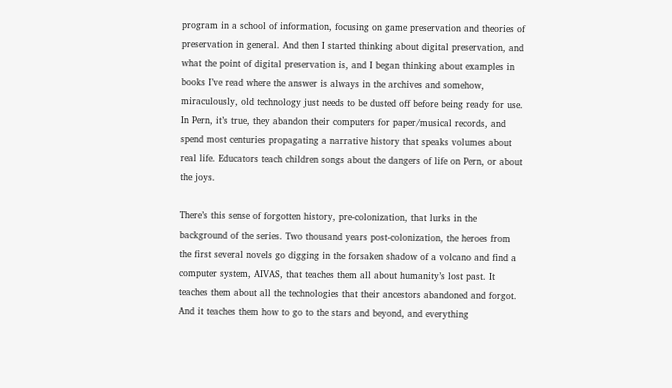program in a school of information, focusing on game preservation and theories of preservation in general. And then I started thinking about digital preservation, and what the point of digital preservation is, and I began thinking about examples in books I’ve read where the answer is always in the archives and somehow, miraculously, old technology just needs to be dusted off before being ready for use. In Pern, it’s true, they abandon their computers for paper/musical records, and spend most centuries propagating a narrative history that speaks volumes about real life. Educators teach children songs about the dangers of life on Pern, or about the joys.

There’s this sense of forgotten history, pre-colonization, that lurks in the background of the series. Two thousand years post-colonization, the heroes from the first several novels go digging in the forsaken shadow of a volcano and find a computer system, AIVAS, that teaches them all about humanity’s lost past. It teaches them about all the technologies that their ancestors abandoned and forgot. And it teaches them how to go to the stars and beyond, and everything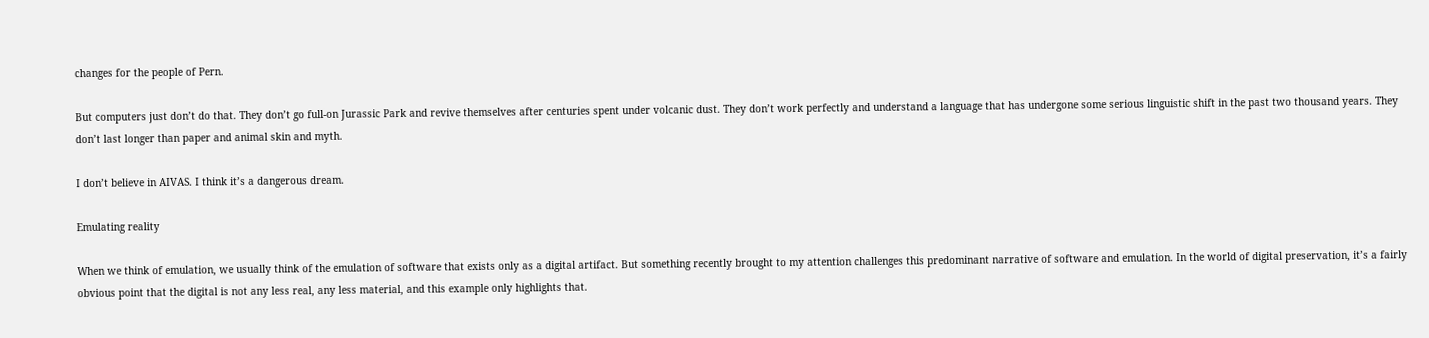changes for the people of Pern.

But computers just don’t do that. They don’t go full-on Jurassic Park and revive themselves after centuries spent under volcanic dust. They don’t work perfectly and understand a language that has undergone some serious linguistic shift in the past two thousand years. They don’t last longer than paper and animal skin and myth.

I don’t believe in AIVAS. I think it’s a dangerous dream.

Emulating reality

When we think of emulation, we usually think of the emulation of software that exists only as a digital artifact. But something recently brought to my attention challenges this predominant narrative of software and emulation. In the world of digital preservation, it’s a fairly obvious point that the digital is not any less real, any less material, and this example only highlights that.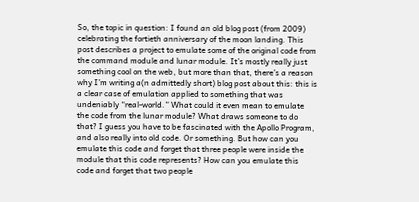So, the topic in question: I found an old blog post (from 2009) celebrating the fortieth anniversary of the moon landing. This post describes a project to emulate some of the original code from the command module and lunar module. It’s mostly really just something cool on the web, but more than that, there’s a reason why I’m writing a(n admittedly short) blog post about this: this is a clear case of emulation applied to something that was undeniably “real-world.” What could it even mean to emulate the code from the lunar module? What draws someone to do that? I guess you have to be fascinated with the Apollo Program, and also really into old code. Or something. But how can you emulate this code and forget that three people were inside the module that this code represents? How can you emulate this code and forget that two people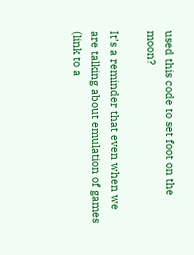used this code to set foot on the moon?

It’s a reminder that even when we are talking about emulation of games (link to a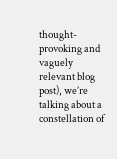thought-provoking and vaguely relevant blog post), we’re talking about a constellation of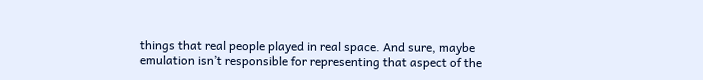things that real people played in real space. And sure, maybe emulation isn’t responsible for representing that aspect of the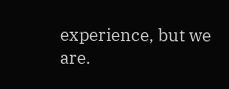experience, but we are.